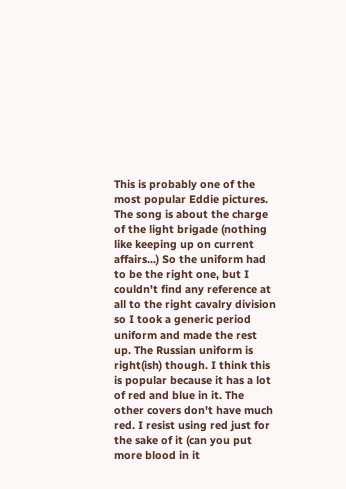This is probably one of the most popular Eddie pictures. The song is about the charge of the light brigade (nothing like keeping up on current affairs...) So the uniform had to be the right one, but I couldn't find any reference at all to the right cavalry division so I took a generic period uniform and made the rest up. The Russian uniform is right(ish) though. I think this is popular because it has a lot of red and blue in it. The other covers don't have much red. I resist using red just for the sake of it (can you put more blood in it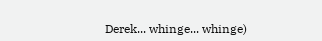Derek... whinge... whinge)